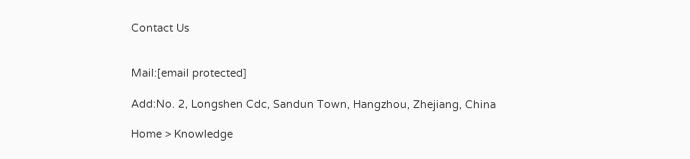Contact Us


Mail:[email protected]

Add:No. 2, Longshen Cdc, Sandun Town, Hangzhou, Zhejiang, China

Home > Knowledge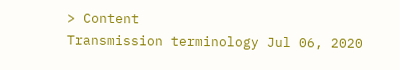> Content
Transmission terminology Jul 06, 2020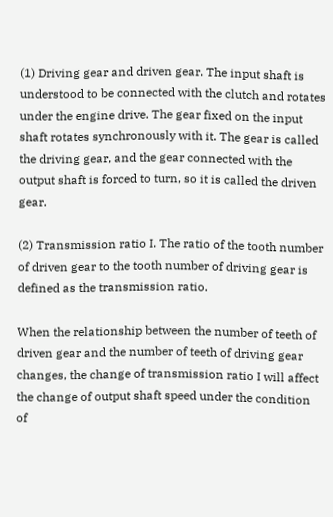(1) Driving gear and driven gear. The input shaft is understood to be connected with the clutch and rotates under the engine drive. The gear fixed on the input shaft rotates synchronously with it. The gear is called the driving gear, and the gear connected with the output shaft is forced to turn, so it is called the driven gear.

(2) Transmission ratio I. The ratio of the tooth number of driven gear to the tooth number of driving gear is defined as the transmission ratio.

When the relationship between the number of teeth of driven gear and the number of teeth of driving gear changes, the change of transmission ratio I will affect the change of output shaft speed under the condition of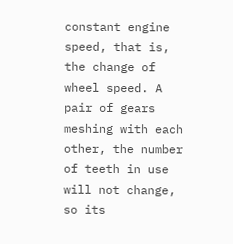constant engine speed, that is, the change of wheel speed. A pair of gears meshing with each other, the number of teeth in use will not change, so its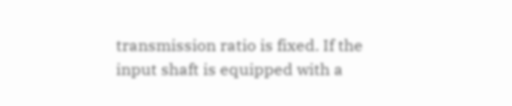transmission ratio is fixed. If the input shaft is equipped with a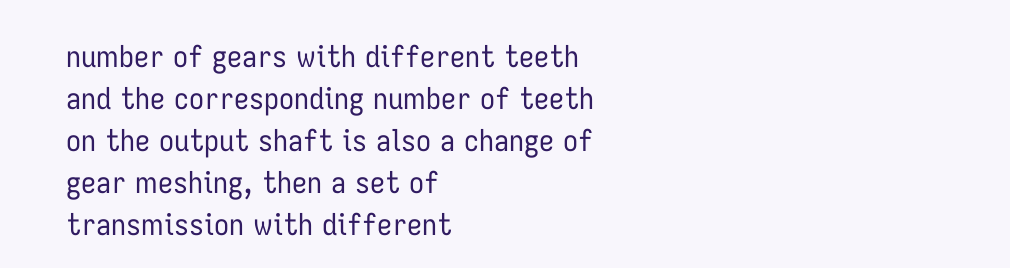number of gears with different teeth and the corresponding number of teeth on the output shaft is also a change of gear meshing, then a set of transmission with different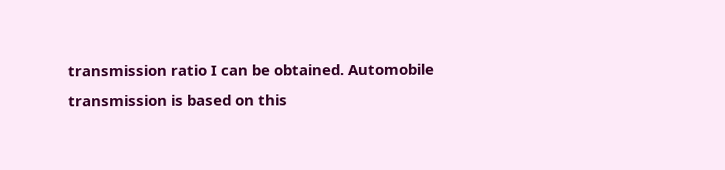transmission ratio I can be obtained. Automobile transmission is based on this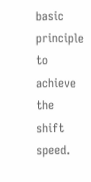basic principle to achieve the shift speed.